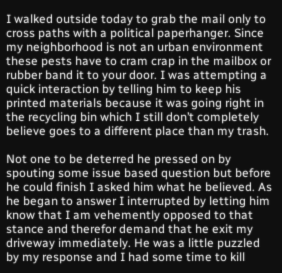I walked outside today to grab the mail only to cross paths with a political paperhanger. Since my neighborhood is not an urban environment these pests have to cram crap in the mailbox or rubber band it to your door. I was attempting a quick interaction by telling him to keep his printed materials because it was going right in the recycling bin which I still don’t completely believe goes to a different place than my trash.

Not one to be deterred he pressed on by spouting some issue based question but before he could finish I asked him what he believed. As he began to answer I interrupted by letting him know that I am vehemently opposed to that stance and therefor demand that he exit my driveway immediately. He was a little puzzled by my response and I had some time to kill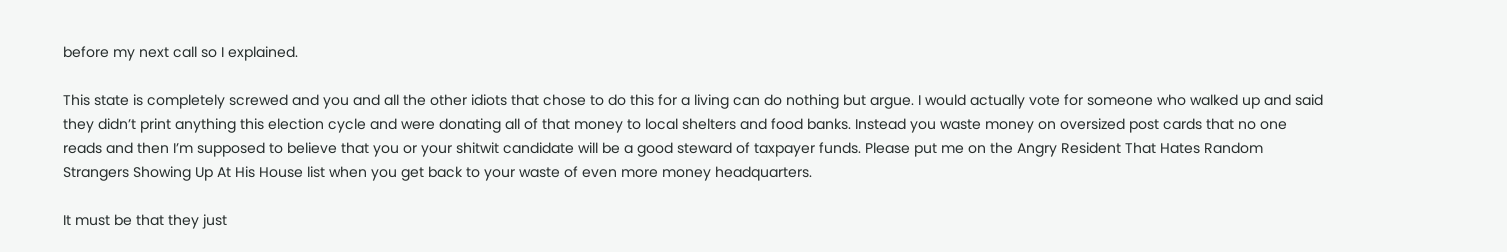before my next call so I explained.

This state is completely screwed and you and all the other idiots that chose to do this for a living can do nothing but argue. I would actually vote for someone who walked up and said they didn’t print anything this election cycle and were donating all of that money to local shelters and food banks. Instead you waste money on oversized post cards that no one reads and then I’m supposed to believe that you or your shitwit candidate will be a good steward of taxpayer funds. Please put me on the Angry Resident That Hates Random Strangers Showing Up At His House list when you get back to your waste of even more money headquarters.

It must be that they just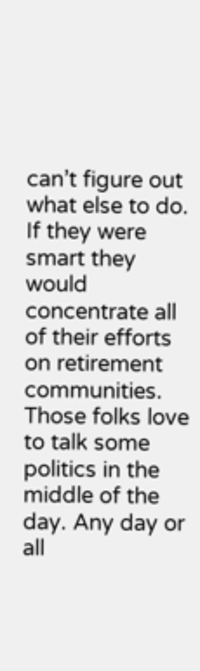can’t figure out what else to do. If they were smart they would concentrate all of their efforts on retirement communities. Those folks love to talk some politics in the middle of the day. Any day or all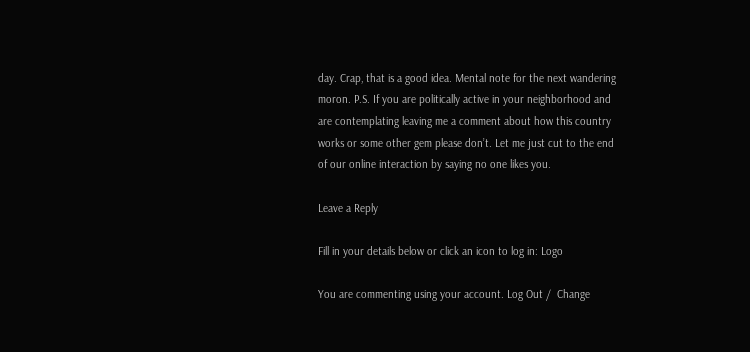day. Crap, that is a good idea. Mental note for the next wandering moron. P.S. If you are politically active in your neighborhood and are contemplating leaving me a comment about how this country works or some other gem please don’t. Let me just cut to the end of our online interaction by saying no one likes you.

Leave a Reply

Fill in your details below or click an icon to log in: Logo

You are commenting using your account. Log Out /  Change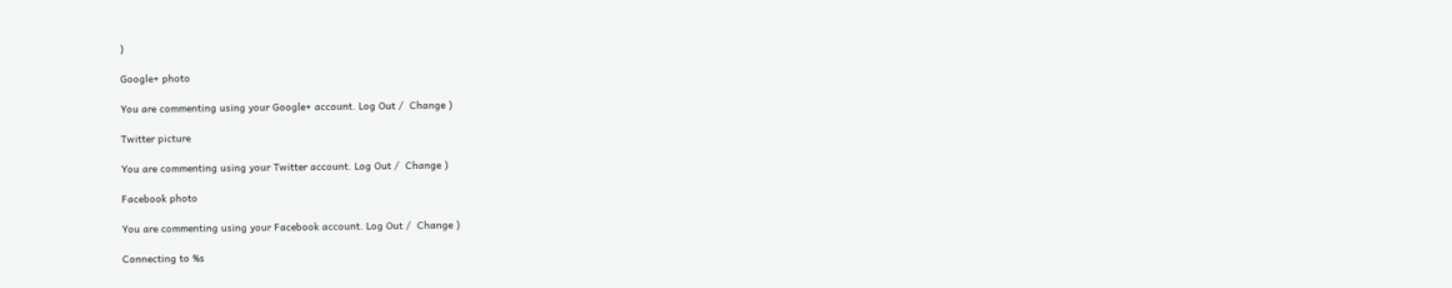)

Google+ photo

You are commenting using your Google+ account. Log Out /  Change )

Twitter picture

You are commenting using your Twitter account. Log Out /  Change )

Facebook photo

You are commenting using your Facebook account. Log Out /  Change )

Connecting to %s